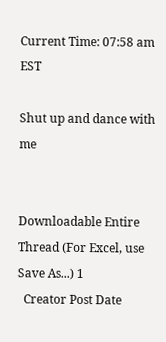Current Time: 07:58 am EST

Shut up and dance with me


Downloadable Entire Thread (For Excel, use Save As...) 1
  Creator Post Date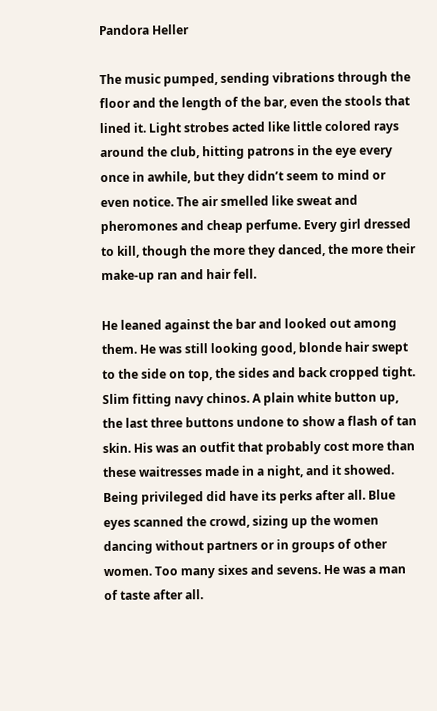Pandora Heller

The music pumped, sending vibrations through the floor and the length of the bar, even the stools that lined it. Light strobes acted like little colored rays around the club, hitting patrons in the eye every once in awhile, but they didn’t seem to mind or even notice. The air smelled like sweat and pheromones and cheap perfume. Every girl dressed to kill, though the more they danced, the more their make-up ran and hair fell.

He leaned against the bar and looked out among them. He was still looking good, blonde hair swept to the side on top, the sides and back cropped tight. Slim fitting navy chinos. A plain white button up, the last three buttons undone to show a flash of tan skin. His was an outfit that probably cost more than these waitresses made in a night, and it showed. Being privileged did have its perks after all. Blue eyes scanned the crowd, sizing up the women dancing without partners or in groups of other women. Too many sixes and sevens. He was a man of taste after all.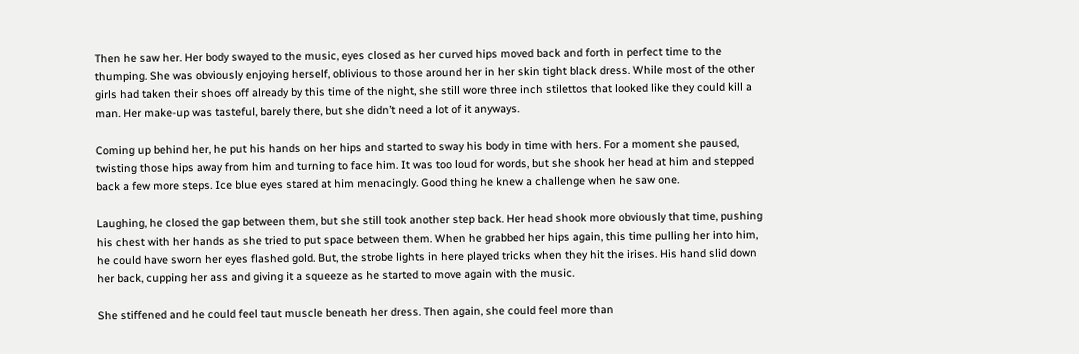Then he saw her. Her body swayed to the music, eyes closed as her curved hips moved back and forth in perfect time to the thumping. She was obviously enjoying herself, oblivious to those around her in her skin tight black dress. While most of the other girls had taken their shoes off already by this time of the night, she still wore three inch stilettos that looked like they could kill a man. Her make-up was tasteful, barely there, but she didn’t need a lot of it anyways.

Coming up behind her, he put his hands on her hips and started to sway his body in time with hers. For a moment she paused, twisting those hips away from him and turning to face him. It was too loud for words, but she shook her head at him and stepped back a few more steps. Ice blue eyes stared at him menacingly. Good thing he knew a challenge when he saw one.

Laughing, he closed the gap between them, but she still took another step back. Her head shook more obviously that time, pushing his chest with her hands as she tried to put space between them. When he grabbed her hips again, this time pulling her into him, he could have sworn her eyes flashed gold. But, the strobe lights in here played tricks when they hit the irises. His hand slid down her back, cupping her ass and giving it a squeeze as he started to move again with the music.

She stiffened and he could feel taut muscle beneath her dress. Then again, she could feel more than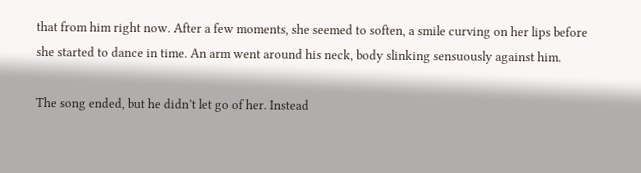that from him right now. After a few moments, she seemed to soften, a smile curving on her lips before she started to dance in time. An arm went around his neck, body slinking sensuously against him.

The song ended, but he didn’t let go of her. Instead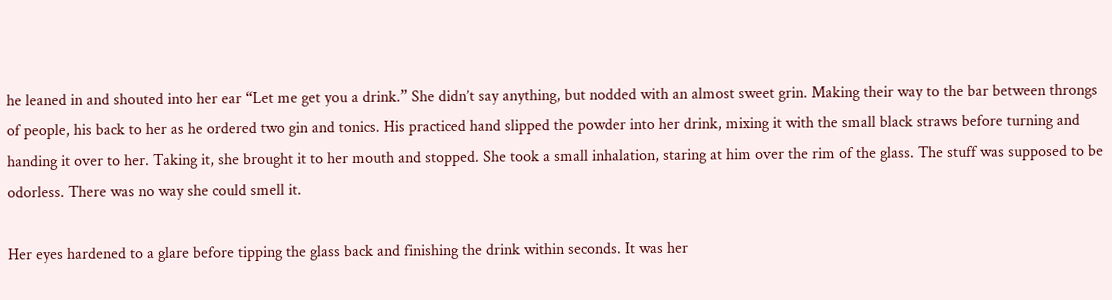he leaned in and shouted into her ear “Let me get you a drink.” She didn’t say anything, but nodded with an almost sweet grin. Making their way to the bar between throngs of people, his back to her as he ordered two gin and tonics. His practiced hand slipped the powder into her drink, mixing it with the small black straws before turning and handing it over to her. Taking it, she brought it to her mouth and stopped. She took a small inhalation, staring at him over the rim of the glass. The stuff was supposed to be odorless. There was no way she could smell it.

Her eyes hardened to a glare before tipping the glass back and finishing the drink within seconds. It was her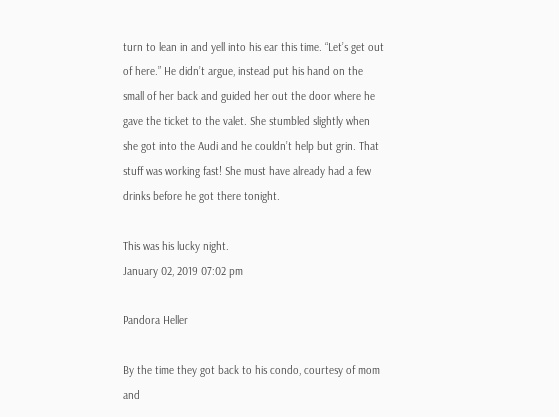turn to lean in and yell into his ear this time. “Let’s get out of here.” He didn’t argue, instead put his hand on the small of her back and guided her out the door where he gave the ticket to the valet. She stumbled slightly when she got into the Audi and he couldn’t help but grin. That stuff was working fast! She must have already had a few drinks before he got there tonight.

This was his lucky night.
January 02, 2019 07:02 pm

Pandora Heller

By the time they got back to his condo, courtesy of mom and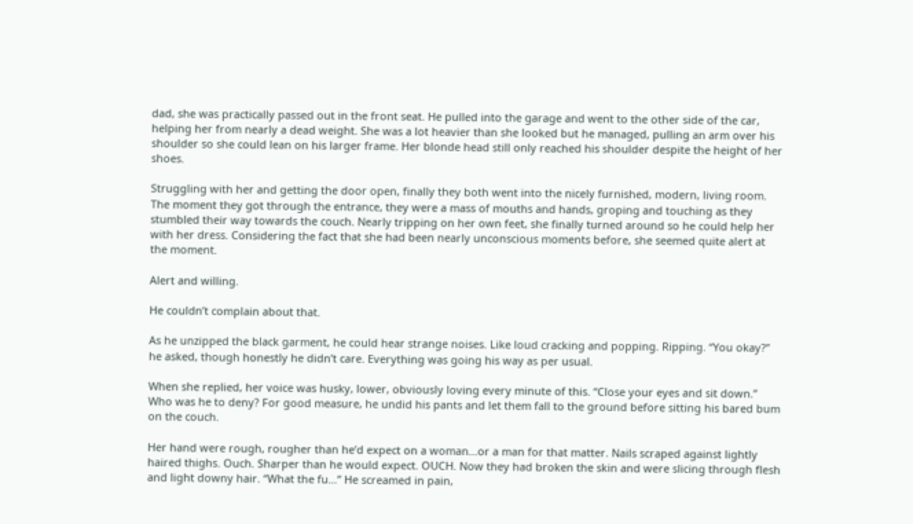dad, she was practically passed out in the front seat. He pulled into the garage and went to the other side of the car, helping her from nearly a dead weight. She was a lot heavier than she looked but he managed, pulling an arm over his shoulder so she could lean on his larger frame. Her blonde head still only reached his shoulder despite the height of her shoes.

Struggling with her and getting the door open, finally they both went into the nicely furnished, modern, living room. The moment they got through the entrance, they were a mass of mouths and hands, groping and touching as they stumbled their way towards the couch. Nearly tripping on her own feet, she finally turned around so he could help her with her dress. Considering the fact that she had been nearly unconscious moments before, she seemed quite alert at the moment.

Alert and willing.

He couldn’t complain about that.

As he unzipped the black garment, he could hear strange noises. Like loud cracking and popping. Ripping. “You okay?” he asked, though honestly he didn’t care. Everything was going his way as per usual.

When she replied, her voice was husky, lower, obviously loving every minute of this. “Close your eyes and sit down.” Who was he to deny? For good measure, he undid his pants and let them fall to the ground before sitting his bared bum on the couch.

Her hand were rough, rougher than he’d expect on a woman...or a man for that matter. Nails scraped against lightly haired thighs. Ouch. Sharper than he would expect. OUCH. Now they had broken the skin and were slicing through flesh and light downy hair. “What the fu…” He screamed in pain,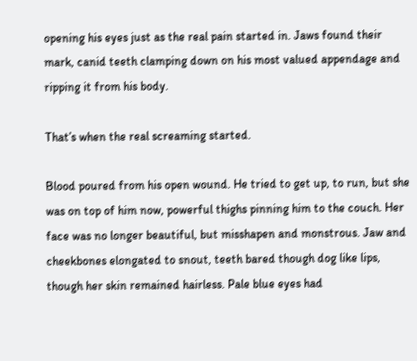opening his eyes just as the real pain started in. Jaws found their mark, canid teeth clamping down on his most valued appendage and ripping it from his body.

That’s when the real screaming started.

Blood poured from his open wound. He tried to get up, to run, but she was on top of him now, powerful thighs pinning him to the couch. Her face was no longer beautiful, but misshapen and monstrous. Jaw and cheekbones elongated to snout, teeth bared though dog like lips, though her skin remained hairless. Pale blue eyes had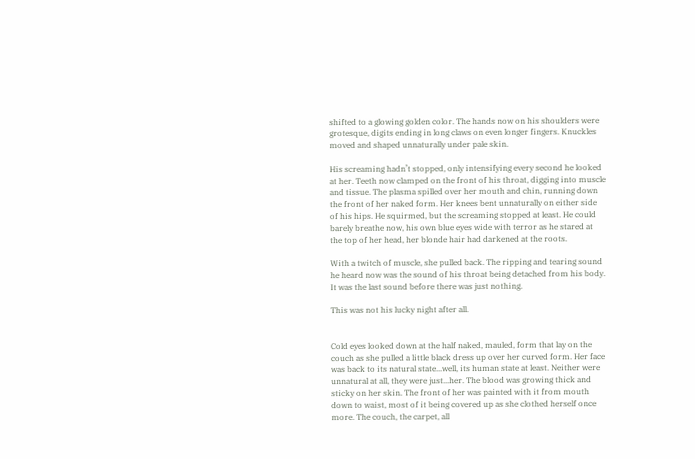shifted to a glowing golden color. The hands now on his shoulders were grotesque, digits ending in long claws on even longer fingers. Knuckles moved and shaped unnaturally under pale skin.

His screaming hadn’t stopped, only intensifying every second he looked at her. Teeth now clamped on the front of his throat, digging into muscle and tissue. The plasma spilled over her mouth and chin, running down the front of her naked form. Her knees bent unnaturally on either side of his hips. He squirmed, but the screaming stopped at least. He could barely breathe now, his own blue eyes wide with terror as he stared at the top of her head, her blonde hair had darkened at the roots.

With a twitch of muscle, she pulled back. The ripping and tearing sound he heard now was the sound of his throat being detached from his body. It was the last sound before there was just nothing.

This was not his lucky night after all.


Cold eyes looked down at the half naked, mauled, form that lay on the couch as she pulled a little black dress up over her curved form. Her face was back to its natural state...well, its human state at least. Neither were unnatural at all, they were just...her. The blood was growing thick and sticky on her skin. The front of her was painted with it from mouth down to waist, most of it being covered up as she clothed herself once more. The couch, the carpet, all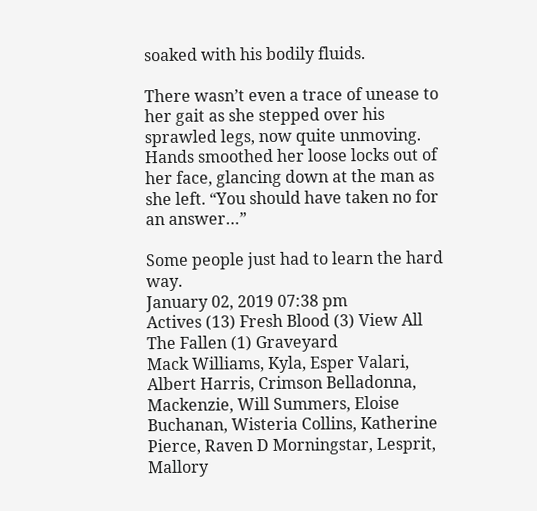soaked with his bodily fluids.

There wasn’t even a trace of unease to her gait as she stepped over his sprawled legs, now quite unmoving. Hands smoothed her loose locks out of her face, glancing down at the man as she left. “You should have taken no for an answer…”

Some people just had to learn the hard way.
January 02, 2019 07:38 pm
Actives (13) Fresh Blood (3) View All The Fallen (1) Graveyard
Mack Williams, Kyla, Esper Valari, Albert Harris, Crimson Belladonna, Mackenzie, Will Summers, Eloise Buchanan, Wisteria Collins, Katherine Pierce, Raven D Morningstar, Lesprit, Mallory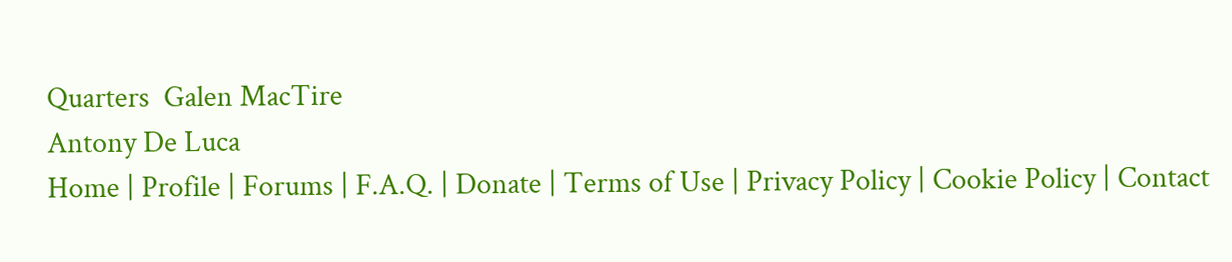Quarters  Galen MacTire
Antony De Luca
Home | Profile | Forums | F.A.Q. | Donate | Terms of Use | Privacy Policy | Cookie Policy | Contact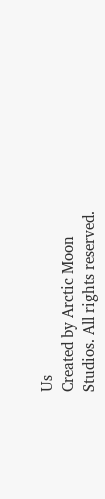Us
Created by Arctic Moon Studios. All rights reserved.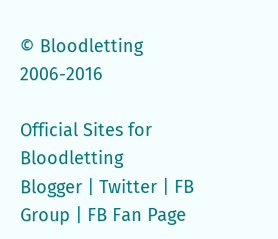© Bloodletting 2006-2016

Official Sites for Bloodletting
Blogger | Twitter | FB Group | FB Fan Page